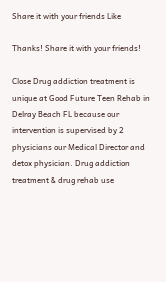Share it with your friends Like

Thanks! Share it with your friends!

Close Drug addiction treatment is unique at Good Future Teen Rehab in Delray Beach FL because our intervention is supervised by 2 physicians our Medical Director and detox physician. Drug addiction treatment & drug rehab use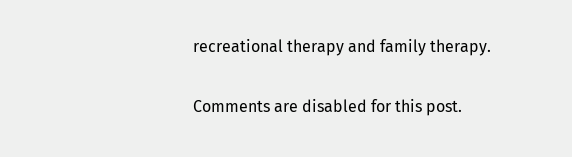recreational therapy and family therapy.


Comments are disabled for this post.